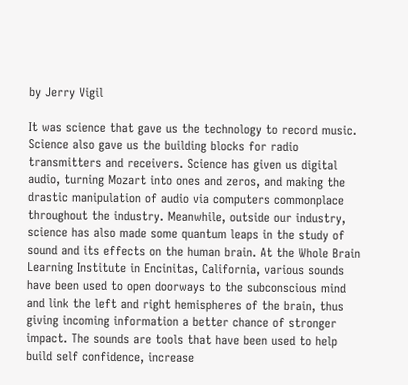by Jerry Vigil

It was science that gave us the technology to record music. Science also gave us the building blocks for radio transmitters and receivers. Science has given us digital audio, turning Mozart into ones and zeros, and making the drastic manipulation of audio via computers commonplace throughout the industry. Meanwhile, outside our industry, science has also made some quantum leaps in the study of sound and its effects on the human brain. At the Whole Brain Learning Institute in Encinitas, California, various sounds have been used to open doorways to the subconscious mind and link the left and right hemispheres of the brain, thus giving incoming information a better chance of stronger impact. The sounds are tools that have been used to help build self confidence, increase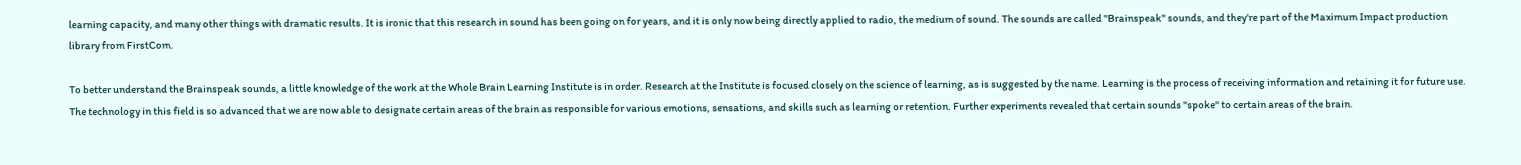learning capacity, and many other things with dramatic results. It is ironic that this research in sound has been going on for years, and it is only now being directly applied to radio, the medium of sound. The sounds are called "Brainspeak" sounds, and they're part of the Maximum Impact production library from FirstCom.

To better understand the Brainspeak sounds, a little knowledge of the work at the Whole Brain Learning Institute is in order. Research at the Institute is focused closely on the science of learning, as is suggested by the name. Learning is the process of receiving information and retaining it for future use. The technology in this field is so advanced that we are now able to designate certain areas of the brain as responsible for various emotions, sensations, and skills such as learning or retention. Further experiments revealed that certain sounds "spoke" to certain areas of the brain.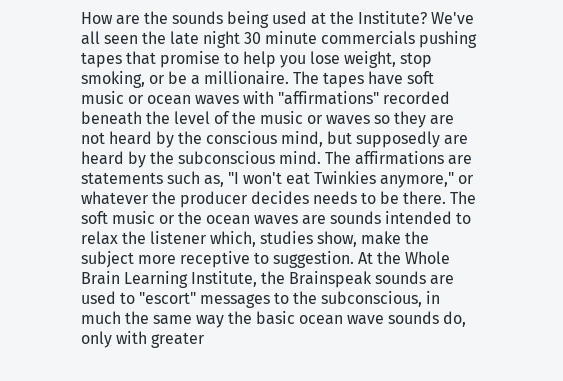How are the sounds being used at the Institute? We've all seen the late night 30 minute commercials pushing tapes that promise to help you lose weight, stop smoking, or be a millionaire. The tapes have soft music or ocean waves with "affirmations" recorded beneath the level of the music or waves so they are not heard by the conscious mind, but supposedly are heard by the subconscious mind. The affirmations are statements such as, "I won't eat Twinkies anymore," or whatever the producer decides needs to be there. The soft music or the ocean waves are sounds intended to relax the listener which, studies show, make the subject more receptive to suggestion. At the Whole Brain Learning Institute, the Brainspeak sounds are used to "escort" messages to the subconscious, in much the same way the basic ocean wave sounds do, only with greater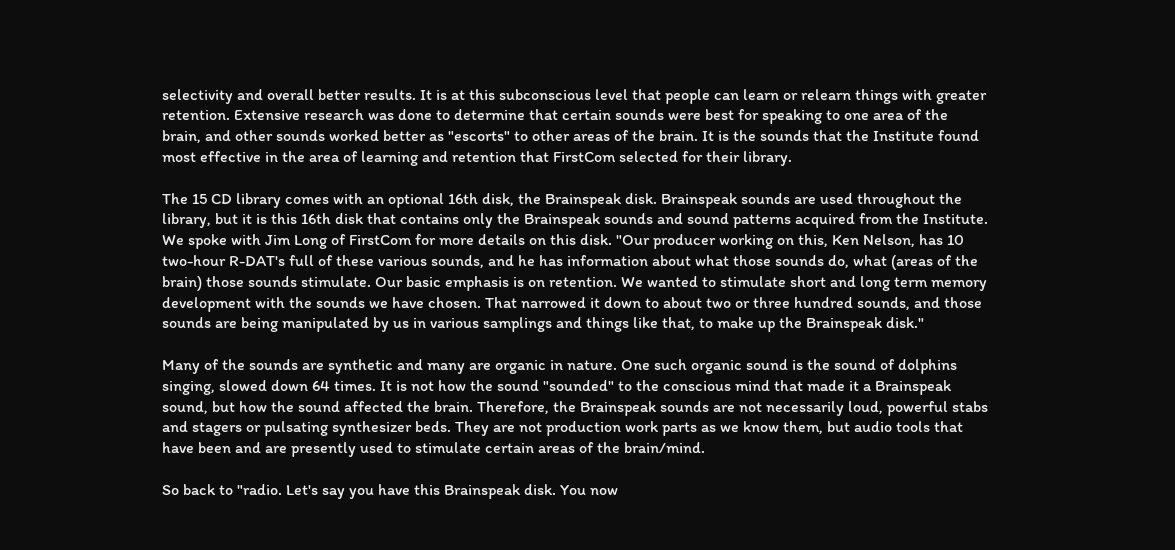selectivity and overall better results. It is at this subconscious level that people can learn or relearn things with greater retention. Extensive research was done to determine that certain sounds were best for speaking to one area of the brain, and other sounds worked better as "escorts" to other areas of the brain. It is the sounds that the Institute found most effective in the area of learning and retention that FirstCom selected for their library.

The 15 CD library comes with an optional 16th disk, the Brainspeak disk. Brainspeak sounds are used throughout the library, but it is this 16th disk that contains only the Brainspeak sounds and sound patterns acquired from the Institute. We spoke with Jim Long of FirstCom for more details on this disk. "Our producer working on this, Ken Nelson, has 10 two-hour R-DAT's full of these various sounds, and he has information about what those sounds do, what (areas of the brain) those sounds stimulate. Our basic emphasis is on retention. We wanted to stimulate short and long term memory development with the sounds we have chosen. That narrowed it down to about two or three hundred sounds, and those sounds are being manipulated by us in various samplings and things like that, to make up the Brainspeak disk."

Many of the sounds are synthetic and many are organic in nature. One such organic sound is the sound of dolphins singing, slowed down 64 times. It is not how the sound "sounded" to the conscious mind that made it a Brainspeak sound, but how the sound affected the brain. Therefore, the Brainspeak sounds are not necessarily loud, powerful stabs and stagers or pulsating synthesizer beds. They are not production work parts as we know them, but audio tools that have been and are presently used to stimulate certain areas of the brain/mind.

So back to "radio. Let's say you have this Brainspeak disk. You now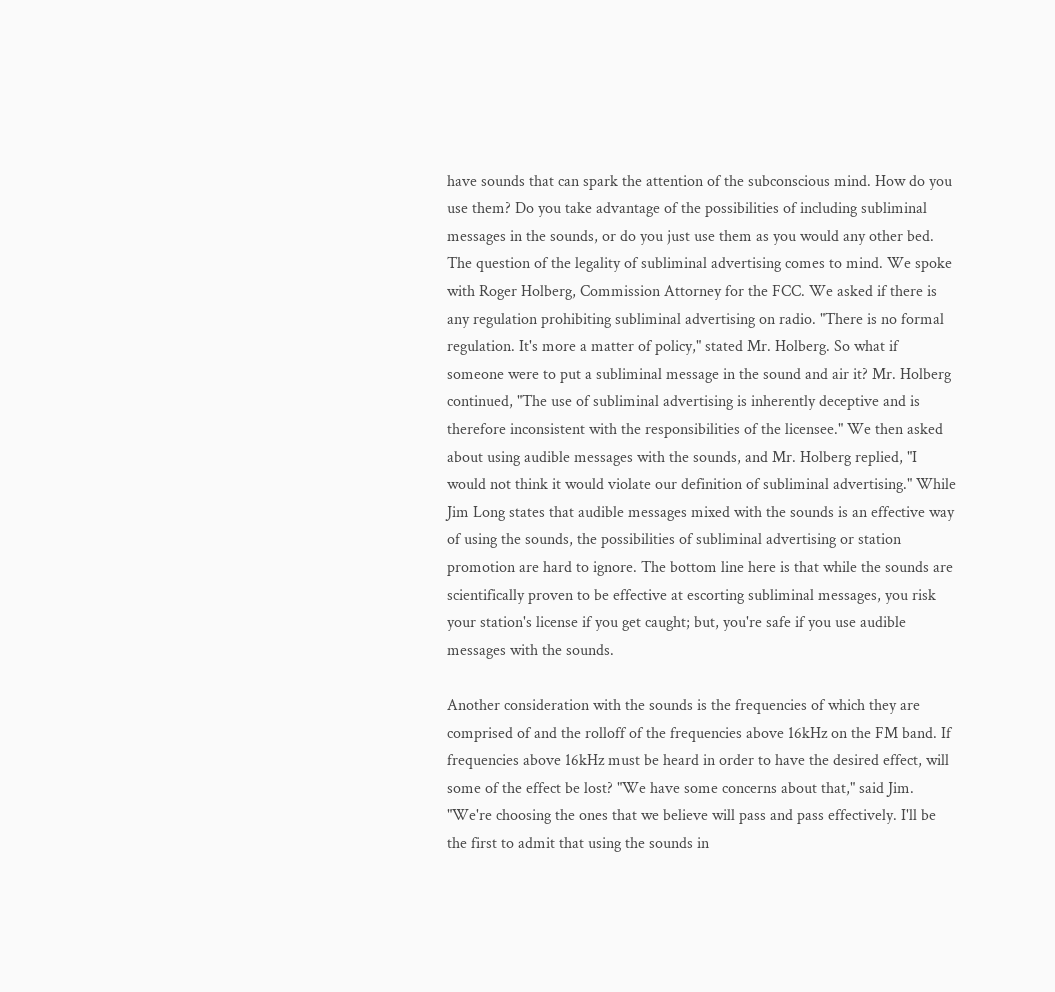have sounds that can spark the attention of the subconscious mind. How do you use them? Do you take advantage of the possibilities of including subliminal messages in the sounds, or do you just use them as you would any other bed. The question of the legality of subliminal advertising comes to mind. We spoke with Roger Holberg, Commission Attorney for the FCC. We asked if there is any regulation prohibiting subliminal advertising on radio. "There is no formal regulation. It's more a matter of policy," stated Mr. Holberg. So what if someone were to put a subliminal message in the sound and air it? Mr. Holberg continued, "The use of subliminal advertising is inherently deceptive and is therefore inconsistent with the responsibilities of the licensee." We then asked about using audible messages with the sounds, and Mr. Holberg replied, "I would not think it would violate our definition of subliminal advertising." While Jim Long states that audible messages mixed with the sounds is an effective way of using the sounds, the possibilities of subliminal advertising or station promotion are hard to ignore. The bottom line here is that while the sounds are scientifically proven to be effective at escorting subliminal messages, you risk your station's license if you get caught; but, you're safe if you use audible messages with the sounds.

Another consideration with the sounds is the frequencies of which they are comprised of and the rolloff of the frequencies above 16kHz on the FM band. If frequencies above 16kHz must be heard in order to have the desired effect, will some of the effect be lost? "We have some concerns about that," said Jim. "We're choosing the ones that we believe will pass and pass effectively. I'll be the first to admit that using the sounds in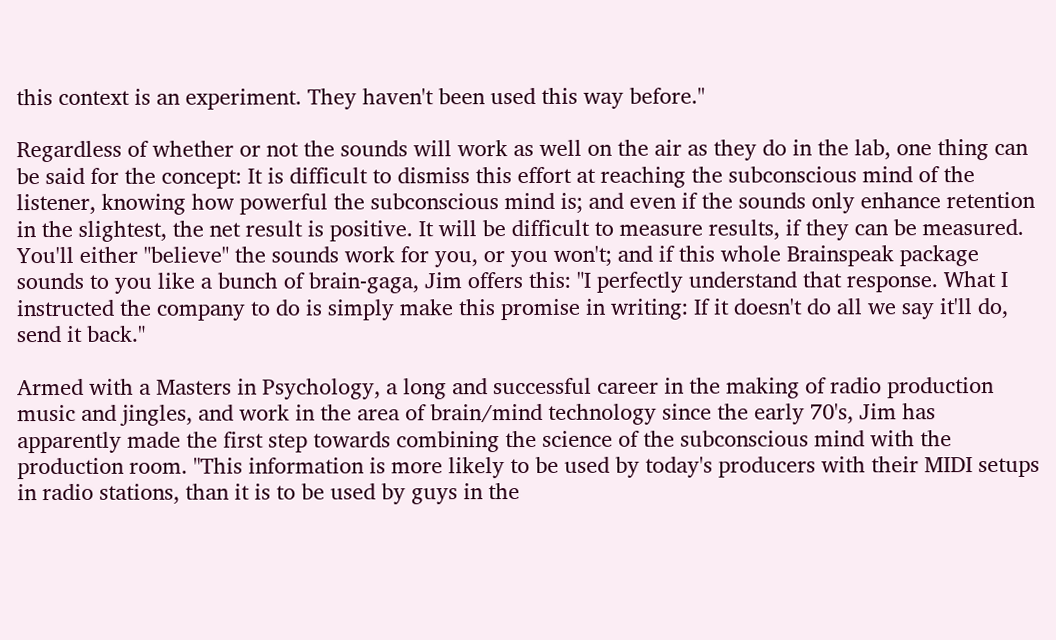this context is an experiment. They haven't been used this way before."

Regardless of whether or not the sounds will work as well on the air as they do in the lab, one thing can be said for the concept: It is difficult to dismiss this effort at reaching the subconscious mind of the listener, knowing how powerful the subconscious mind is; and even if the sounds only enhance retention in the slightest, the net result is positive. It will be difficult to measure results, if they can be measured. You'll either "believe" the sounds work for you, or you won't; and if this whole Brainspeak package sounds to you like a bunch of brain-gaga, Jim offers this: "I perfectly understand that response. What I instructed the company to do is simply make this promise in writing: If it doesn't do all we say it'll do, send it back."

Armed with a Masters in Psychology, a long and successful career in the making of radio production music and jingles, and work in the area of brain/mind technology since the early 70's, Jim has apparently made the first step towards combining the science of the subconscious mind with the production room. "This information is more likely to be used by today's producers with their MIDI setups in radio stations, than it is to be used by guys in the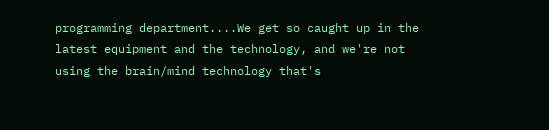programming department....We get so caught up in the latest equipment and the technology, and we're not using the brain/mind technology that's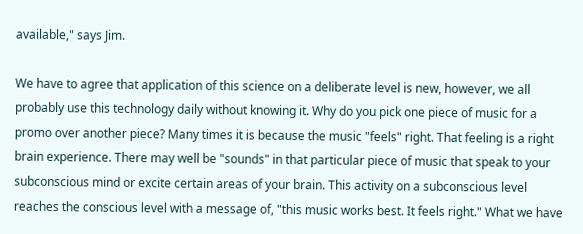available," says Jim.

We have to agree that application of this science on a deliberate level is new, however, we all probably use this technology daily without knowing it. Why do you pick one piece of music for a promo over another piece? Many times it is because the music "feels" right. That feeling is a right brain experience. There may well be "sounds" in that particular piece of music that speak to your subconscious mind or excite certain areas of your brain. This activity on a subconscious level reaches the conscious level with a message of, "this music works best. It feels right." What we have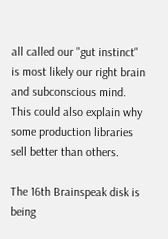all called our "gut instinct" is most likely our right brain and subconscious mind. This could also explain why some production libraries sell better than others.

The 16th Brainspeak disk is being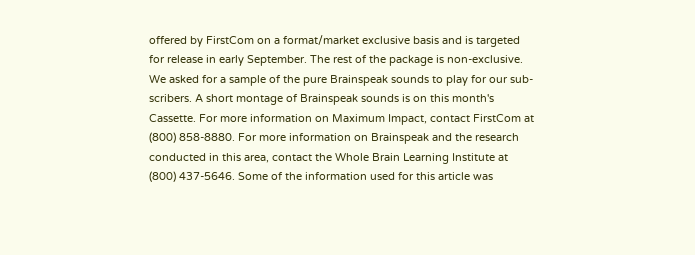offered by FirstCom on a format/market exclusive basis and is targeted for release in early September. The rest of the package is non-exclusive. We asked for a sample of the pure Brainspeak sounds to play for our sub-scribers. A short montage of Brainspeak sounds is on this month's Cassette. For more information on Maximum Impact, contact FirstCom at (800) 858-8880. For more information on Brainspeak and the research conducted in this area, contact the Whole Brain Learning Institute at (800) 437-5646. Some of the information used for this article was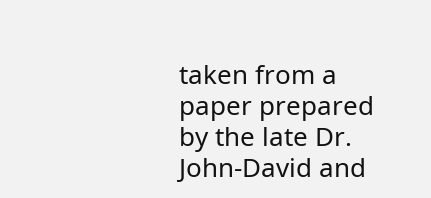taken from a paper prepared by the late Dr. John-David and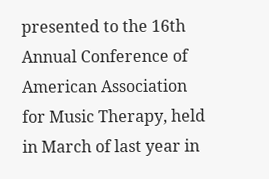presented to the 16th Annual Conference of American Association for Music Therapy, held in March of last year in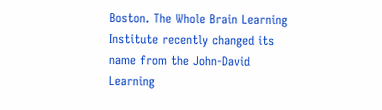Boston. The Whole Brain Learning Institute recently changed its name from the John-David Learning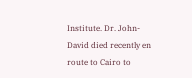Institute. Dr. John-David died recently en route to Cairo to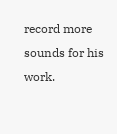record more sounds for his work.